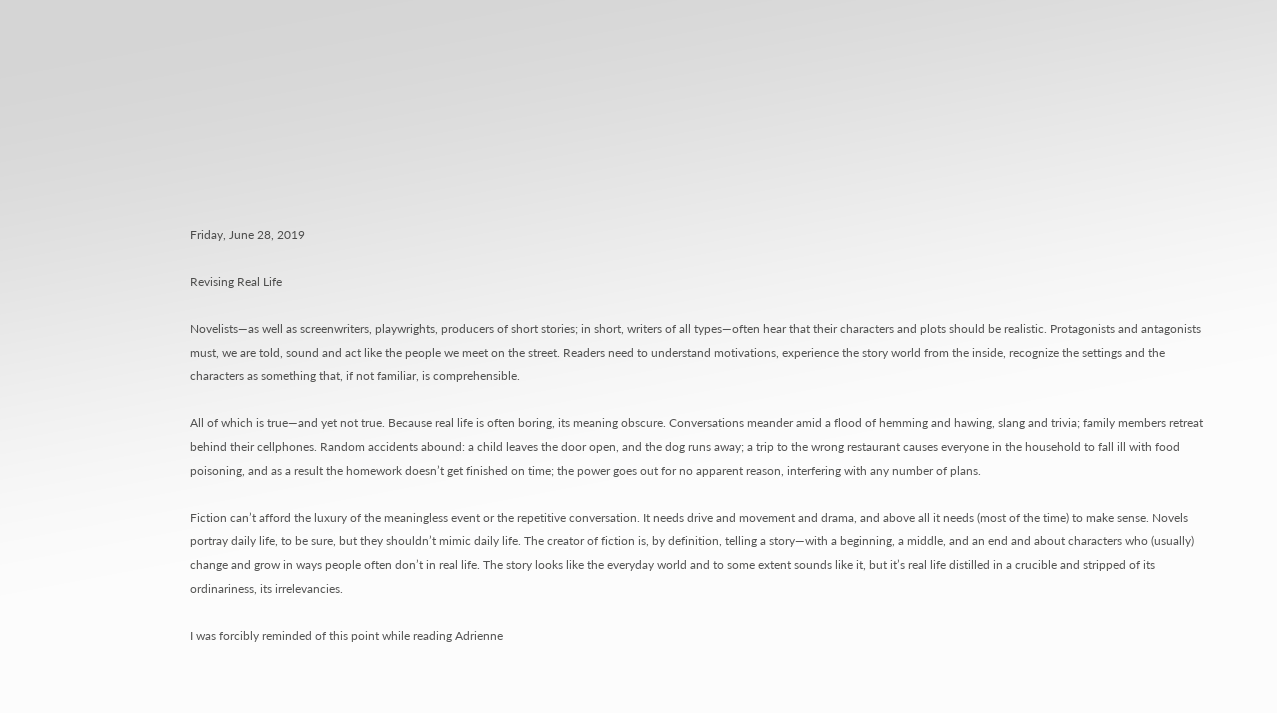Friday, June 28, 2019

Revising Real Life

Novelists—as well as screenwriters, playwrights, producers of short stories; in short, writers of all types—often hear that their characters and plots should be realistic. Protagonists and antagonists must, we are told, sound and act like the people we meet on the street. Readers need to understand motivations, experience the story world from the inside, recognize the settings and the characters as something that, if not familiar, is comprehensible.

All of which is true—and yet not true. Because real life is often boring, its meaning obscure. Conversations meander amid a flood of hemming and hawing, slang and trivia; family members retreat behind their cellphones. Random accidents abound: a child leaves the door open, and the dog runs away; a trip to the wrong restaurant causes everyone in the household to fall ill with food poisoning, and as a result the homework doesn’t get finished on time; the power goes out for no apparent reason, interfering with any number of plans.

Fiction can’t afford the luxury of the meaningless event or the repetitive conversation. It needs drive and movement and drama, and above all it needs (most of the time) to make sense. Novels portray daily life, to be sure, but they shouldn’t mimic daily life. The creator of fiction is, by definition, telling a story—with a beginning, a middle, and an end and about characters who (usually) change and grow in ways people often don’t in real life. The story looks like the everyday world and to some extent sounds like it, but it’s real life distilled in a crucible and stripped of its ordinariness, its irrelevancies.

I was forcibly reminded of this point while reading Adrienne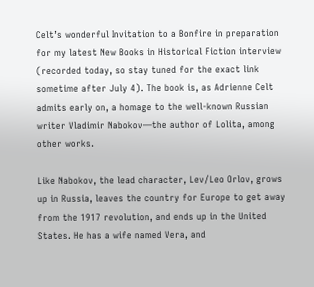Celt’s wonderful Invitation to a Bonfire in preparation for my latest New Books in Historical Fiction interview (recorded today, so stay tuned for the exact link sometime after July 4). The book is, as Adrienne Celt admits early on, a homage to the well-known Russian writer Vladimir Nabokov—the author of Lolita, among other works.

Like Nabokov, the lead character, Lev/Leo Orlov, grows up in Russia, leaves the country for Europe to get away from the 1917 revolution, and ends up in the United States. He has a wife named Vera, and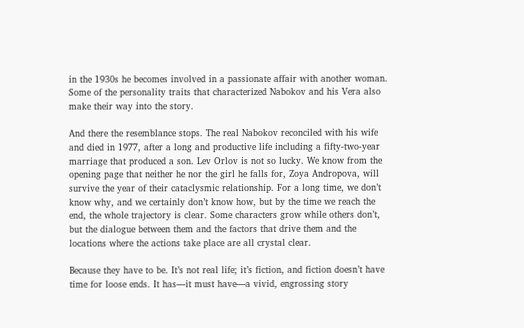in the 1930s he becomes involved in a passionate affair with another woman. Some of the personality traits that characterized Nabokov and his Vera also make their way into the story.

And there the resemblance stops. The real Nabokov reconciled with his wife and died in 1977, after a long and productive life including a fifty-two-year marriage that produced a son. Lev Orlov is not so lucky. We know from the opening page that neither he nor the girl he falls for, Zoya Andropova, will survive the year of their cataclysmic relationship. For a long time, we don’t know why, and we certainly don’t know how, but by the time we reach the end, the whole trajectory is clear. Some characters grow while others don’t, but the dialogue between them and the factors that drive them and the locations where the actions take place are all crystal clear.

Because they have to be. It’s not real life; it’s fiction, and fiction doesn’t have time for loose ends. It has—it must have—a vivid, engrossing story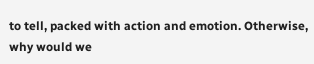to tell, packed with action and emotion. Otherwise, why would we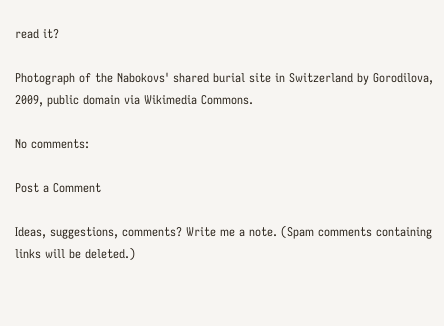read it?

Photograph of the Nabokovs' shared burial site in Switzerland by Gorodilova, 2009, public domain via Wikimedia Commons.

No comments:

Post a Comment

Ideas, suggestions, comments? Write me a note. (Spam comments containing links will be deleted.)